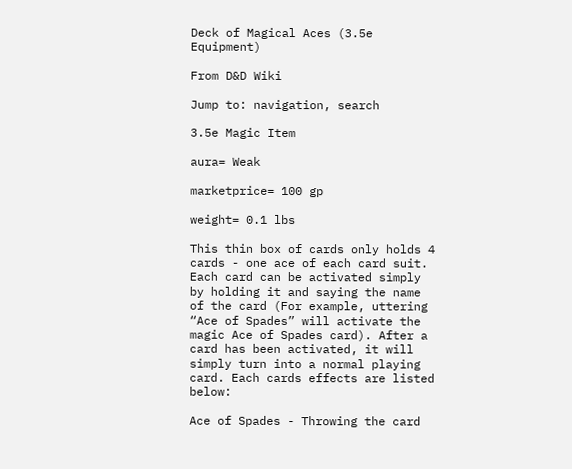Deck of Magical Aces (3.5e Equipment)

From D&D Wiki

Jump to: navigation, search

3.5e Magic Item

aura= Weak

marketprice= 100 gp

weight= 0.1 lbs

This thin box of cards only holds 4 cards - one ace of each card suit. Each card can be activated simply by holding it and saying the name of the card (For example, uttering “Ace of Spades” will activate the magic Ace of Spades card). After a card has been activated, it will simply turn into a normal playing card. Each cards effects are listed below:

Ace of Spades - Throwing the card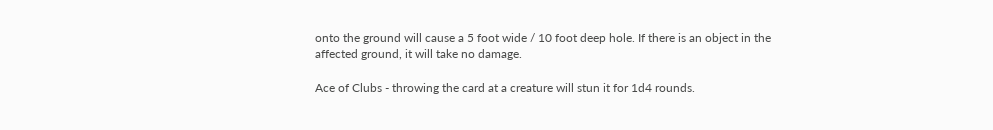onto the ground will cause a 5 foot wide / 10 foot deep hole. If there is an object in the affected ground, it will take no damage.

Ace of Clubs - throwing the card at a creature will stun it for 1d4 rounds.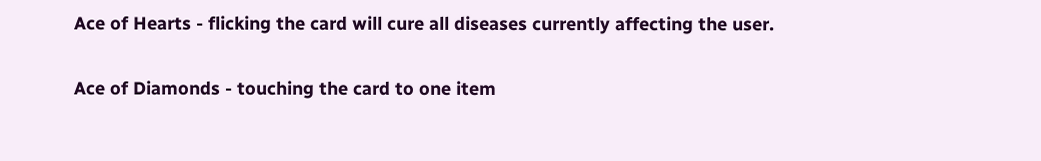Ace of Hearts - flicking the card will cure all diseases currently affecting the user.

Ace of Diamonds - touching the card to one item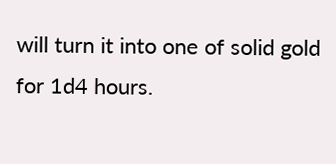will turn it into one of solid gold for 1d4 hours.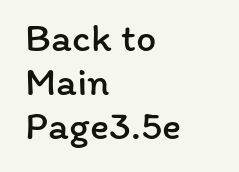Back to Main Page3.5e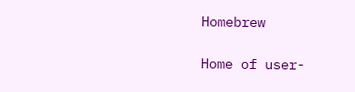Homebrew

Home of user-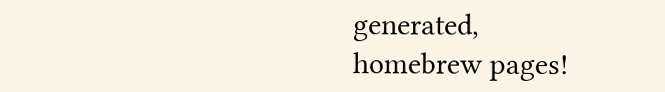generated,
homebrew pages!